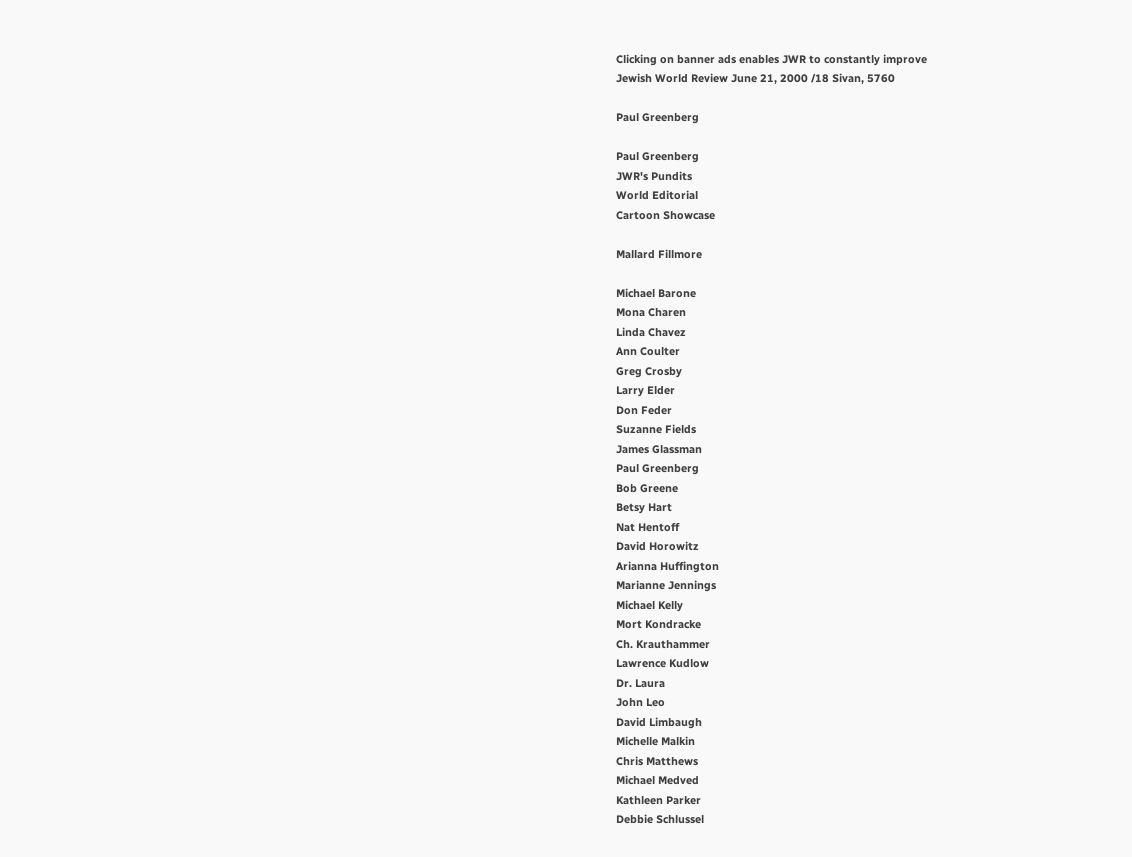Clicking on banner ads enables JWR to constantly improve
Jewish World Review June 21, 2000 /18 Sivan, 5760

Paul Greenberg

Paul Greenberg
JWR's Pundits
World Editorial
Cartoon Showcase

Mallard Fillmore

Michael Barone
Mona Charen
Linda Chavez
Ann Coulter
Greg Crosby
Larry Elder
Don Feder
Suzanne Fields
James Glassman
Paul Greenberg
Bob Greene
Betsy Hart
Nat Hentoff
David Horowitz
Arianna Huffington
Marianne Jennings
Michael Kelly
Mort Kondracke
Ch. Krauthammer
Lawrence Kudlow
Dr. Laura
John Leo
David Limbaugh
Michelle Malkin
Chris Matthews
Michael Medved
Kathleen Parker
Debbie Schlussel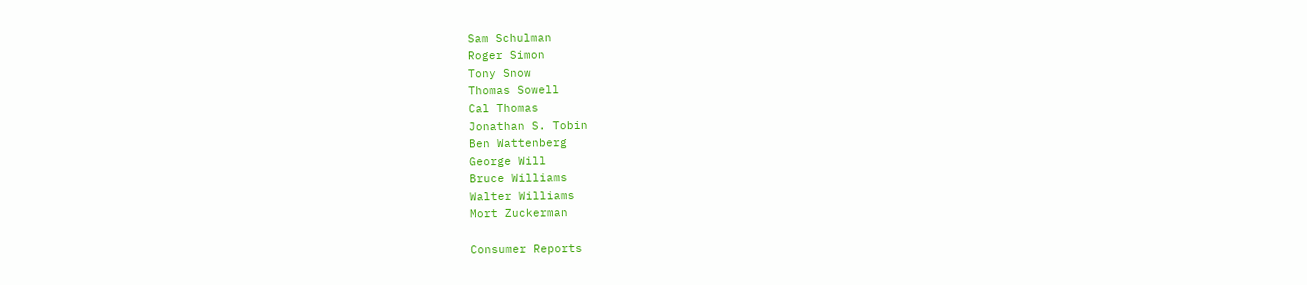Sam Schulman
Roger Simon
Tony Snow
Thomas Sowell
Cal Thomas
Jonathan S. Tobin
Ben Wattenberg
George Will
Bruce Williams
Walter Williams
Mort Zuckerman

Consumer Reports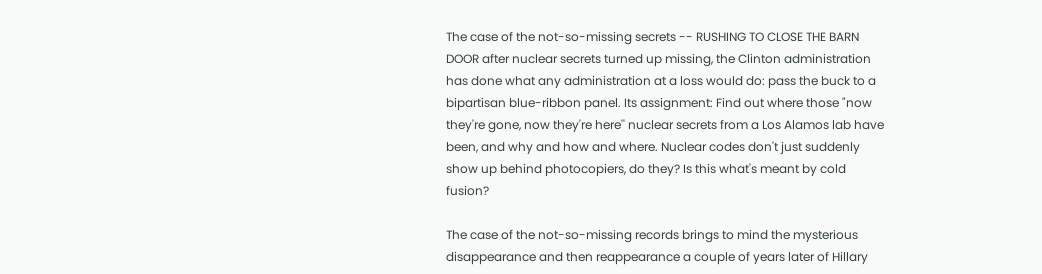The case of the not-so-missing secrets -- RUSHING TO CLOSE THE BARN DOOR after nuclear secrets turned up missing, the Clinton administration has done what any administration at a loss would do: pass the buck to a bipartisan blue-ribbon panel. Its assignment: Find out where those "now they're gone, now they're here'' nuclear secrets from a Los Alamos lab have been, and why and how and where. Nuclear codes don't just suddenly show up behind photocopiers, do they? Is this what's meant by cold fusion?

The case of the not-so-missing records brings to mind the mysterious disappearance and then reappearance a couple of years later of Hillary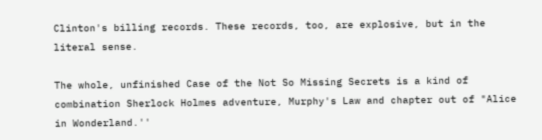Clinton's billing records. These records, too, are explosive, but in the literal sense.

The whole, unfinished Case of the Not So Missing Secrets is a kind of combination Sherlock Holmes adventure, Murphy's Law and chapter out of "Alice in Wonderland.''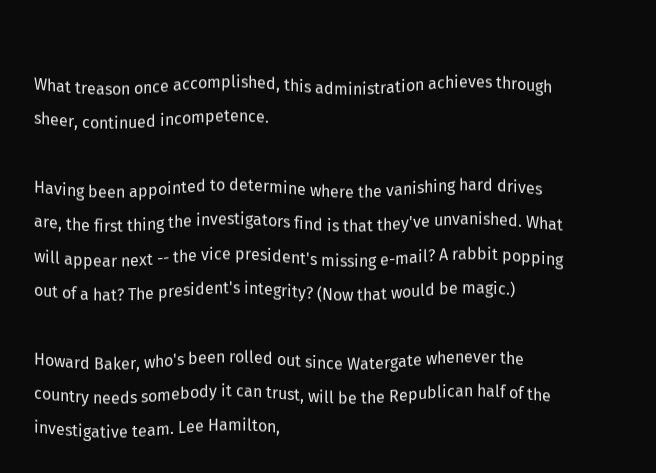What treason once accomplished, this administration achieves through sheer, continued incompetence.

Having been appointed to determine where the vanishing hard drives are, the first thing the investigators find is that they've unvanished. What will appear next -- the vice president's missing e-mail? A rabbit popping out of a hat? The president's integrity? (Now that would be magic.)

Howard Baker, who's been rolled out since Watergate whenever the country needs somebody it can trust, will be the Republican half of the investigative team. Lee Hamilton,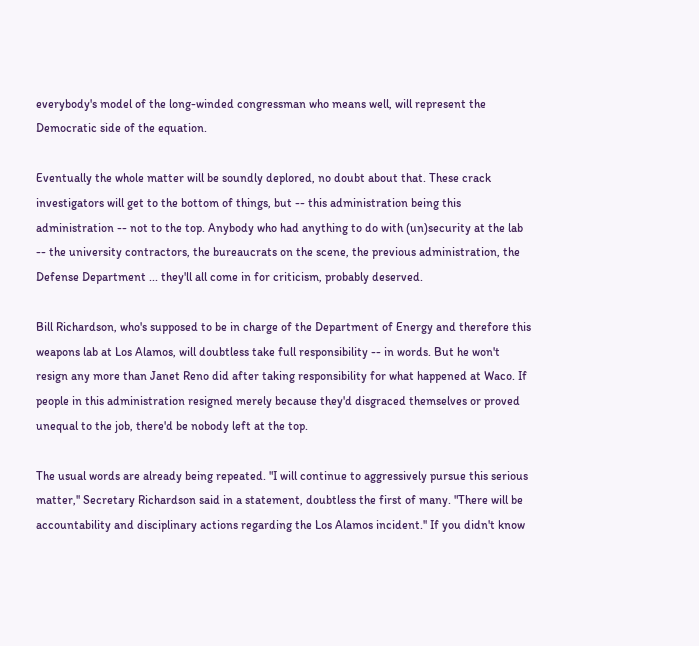everybody's model of the long-winded congressman who means well, will represent the Democratic side of the equation.

Eventually the whole matter will be soundly deplored, no doubt about that. These crack investigators will get to the bottom of things, but -- this administration being this administration -- not to the top. Anybody who had anything to do with (un)security at the lab -- the university contractors, the bureaucrats on the scene, the previous administration, the Defense Department ... they'll all come in for criticism, probably deserved.

Bill Richardson, who's supposed to be in charge of the Department of Energy and therefore this weapons lab at Los Alamos, will doubtless take full responsibility -- in words. But he won't resign any more than Janet Reno did after taking responsibility for what happened at Waco. If people in this administration resigned merely because they'd disgraced themselves or proved unequal to the job, there'd be nobody left at the top.

The usual words are already being repeated. "I will continue to aggressively pursue this serious matter,'' Secretary Richardson said in a statement, doubtless the first of many. "There will be accountability and disciplinary actions regarding the Los Alamos incident.'' If you didn't know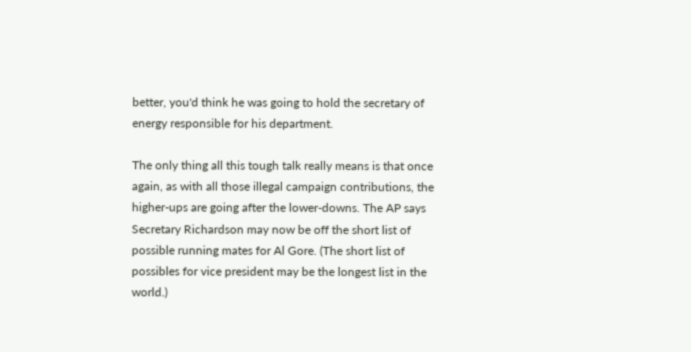better, you'd think he was going to hold the secretary of energy responsible for his department.

The only thing all this tough talk really means is that once again, as with all those illegal campaign contributions, the higher-ups are going after the lower-downs. The AP says Secretary Richardson may now be off the short list of possible running mates for Al Gore. (The short list of possibles for vice president may be the longest list in the world.)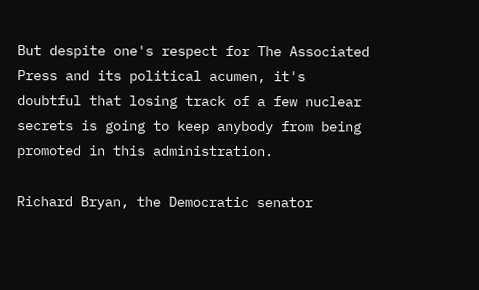But despite one's respect for The Associated Press and its political acumen, it's doubtful that losing track of a few nuclear secrets is going to keep anybody from being promoted in this administration.

Richard Bryan, the Democratic senator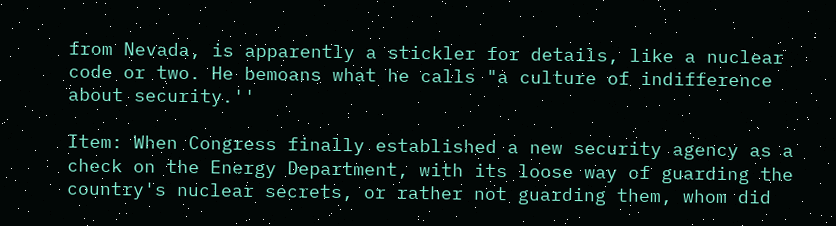from Nevada, is apparently a stickler for details, like a nuclear code or two. He bemoans what he calls "a culture of indifference about security.''

Item: When Congress finally established a new security agency as a check on the Energy Department, with its loose way of guarding the country's nuclear secrets, or rather not guarding them, whom did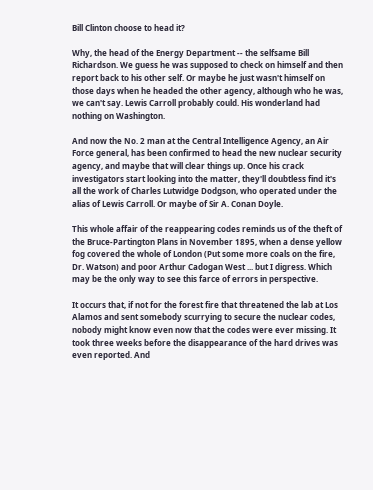Bill Clinton choose to head it?

Why, the head of the Energy Department -- the selfsame Bill Richardson. We guess he was supposed to check on himself and then report back to his other self. Or maybe he just wasn't himself on those days when he headed the other agency, although who he was, we can't say. Lewis Carroll probably could. His wonderland had nothing on Washington.

And now the No. 2 man at the Central Intelligence Agency, an Air Force general, has been confirmed to head the new nuclear security agency, and maybe that will clear things up. Once his crack investigators start looking into the matter, they'll doubtless find it's all the work of Charles Lutwidge Dodgson, who operated under the alias of Lewis Carroll. Or maybe of Sir A. Conan Doyle.

This whole affair of the reappearing codes reminds us of the theft of the Bruce-Partington Plans in November 1895, when a dense yellow fog covered the whole of London (Put some more coals on the fire, Dr. Watson) and poor Arthur Cadogan West ... but I digress. Which may be the only way to see this farce of errors in perspective.

It occurs that, if not for the forest fire that threatened the lab at Los Alamos and sent somebody scurrying to secure the nuclear codes, nobody might know even now that the codes were ever missing. It took three weeks before the disappearance of the hard drives was even reported. And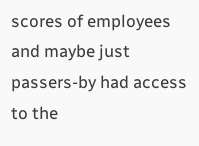scores of employees and maybe just passers-by had access to the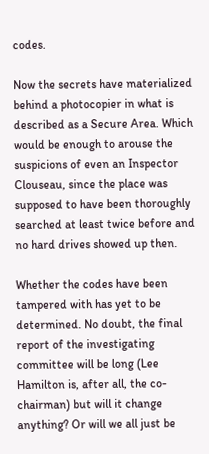codes.

Now the secrets have materialized behind a photocopier in what is described as a Secure Area. Which would be enough to arouse the suspicions of even an Inspector Clouseau, since the place was supposed to have been thoroughly searched at least twice before and no hard drives showed up then.

Whether the codes have been tampered with has yet to be determined. No doubt, the final report of the investigating committee will be long (Lee Hamilton is, after all, the co-chairman) but will it change anything? Or will we all just be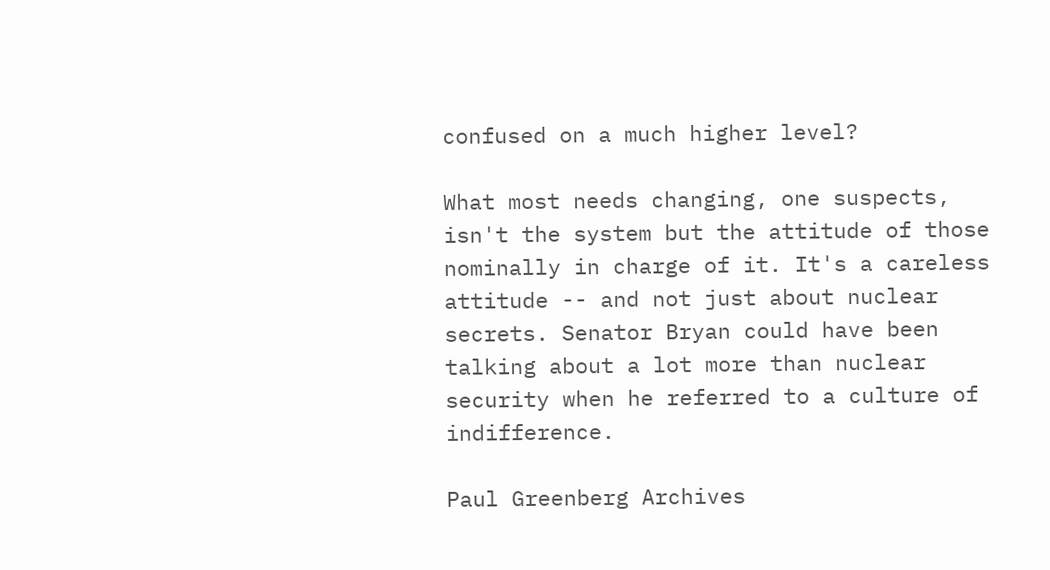confused on a much higher level?

What most needs changing, one suspects, isn't the system but the attitude of those nominally in charge of it. It's a careless attitude -- and not just about nuclear secrets. Senator Bryan could have been talking about a lot more than nuclear security when he referred to a culture of indifference.

Paul Greenberg Archives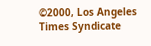©2000, Los Angeles Times Syndicate